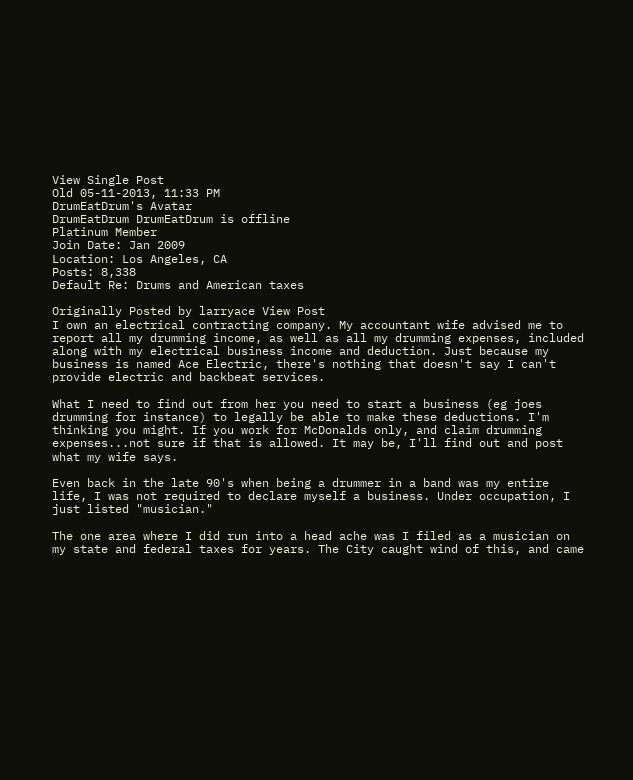View Single Post
Old 05-11-2013, 11:33 PM
DrumEatDrum's Avatar
DrumEatDrum DrumEatDrum is offline
Platinum Member
Join Date: Jan 2009
Location: Los Angeles, CA
Posts: 8,338
Default Re: Drums and American taxes

Originally Posted by larryace View Post
I own an electrical contracting company. My accountant wife advised me to report all my drumming income, as well as all my drumming expenses, included along with my electrical business income and deduction. Just because my business is named Ace Electric, there's nothing that doesn't say I can't provide electric and backbeat services.

What I need to find out from her you need to start a business (eg joes drumming for instance) to legally be able to make these deductions. I'm thinking you might. If you work for McDonalds only, and claim drumming expenses...not sure if that is allowed. It may be, I'll find out and post what my wife says.

Even back in the late 90's when being a drummer in a band was my entire life, I was not required to declare myself a business. Under occupation, I just listed "musician."

The one area where I did run into a head ache was I filed as a musician on my state and federal taxes for years. The City caught wind of this, and came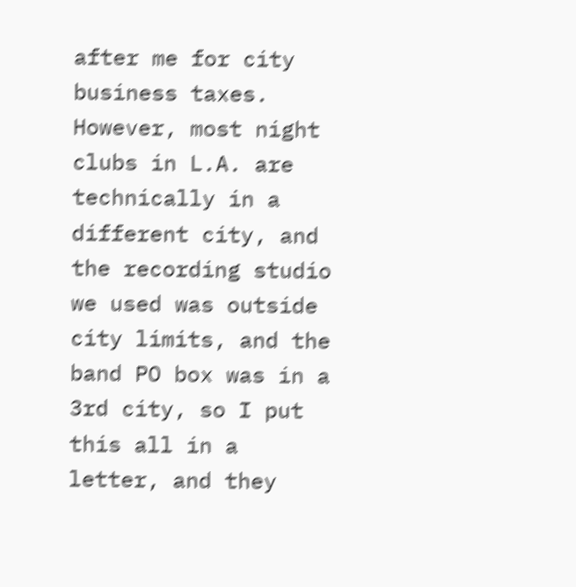after me for city business taxes. However, most night clubs in L.A. are technically in a different city, and the recording studio we used was outside city limits, and the band PO box was in a 3rd city, so I put this all in a letter, and they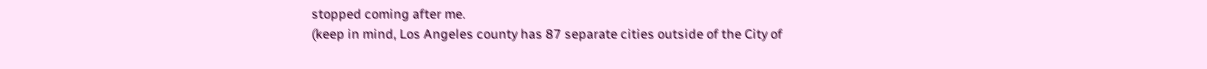stopped coming after me.
(keep in mind, Los Angeles county has 87 separate cities outside of the City of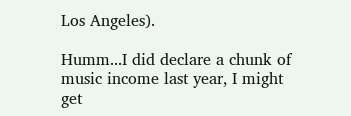Los Angeles).

Humm...I did declare a chunk of music income last year, I might get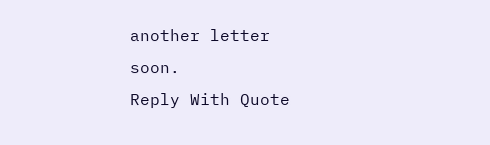another letter soon.
Reply With Quote